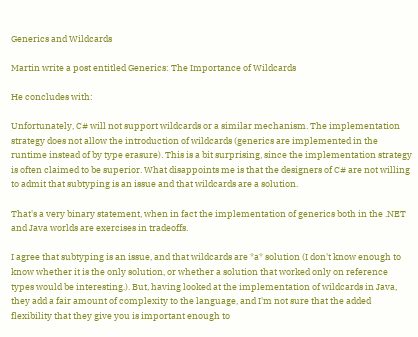Generics and Wildcards

Martin write a post entitled Generics: The Importance of Wildcards

He concludes with:

Unfortunately, C# will not support wildcards or a similar mechanism. The implementation strategy does not allow the introduction of wildcards (generics are implemented in the runtime instead of by type erasure). This is a bit surprising, since the implementation strategy is often claimed to be superior. What disappoints me is that the designers of C# are not willing to admit that subtyping is an issue and that wildcards are a solution.

That's a very binary statement, when in fact the implementation of generics both in the .NET and Java worlds are exercises in tradeoffs.

I agree that subtyping is an issue, and that wildcards are *a* solution (I don't know enough to know whether it is the only solution, or whether a solution that worked only on reference types would be interesting.). But, having looked at the implementation of wildcards in Java, they add a fair amount of complexity to the language, and I'm not sure that the added flexibility that they give you is important enough to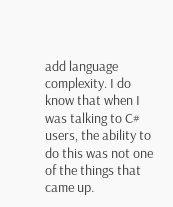add language complexity. I do know that when I was talking to C# users, the ability to do this was not one of the things that came up.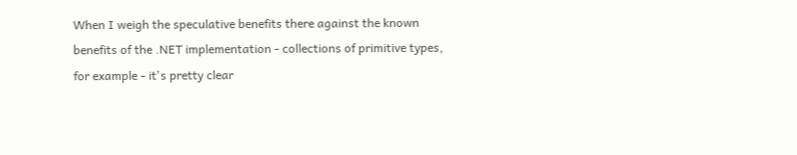When I weigh the speculative benefits there against the known benefits of the .NET implementation - collections of primitive types, for example - it's pretty clear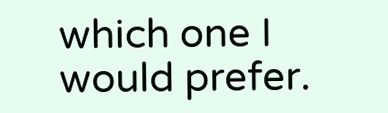which one I would prefer.